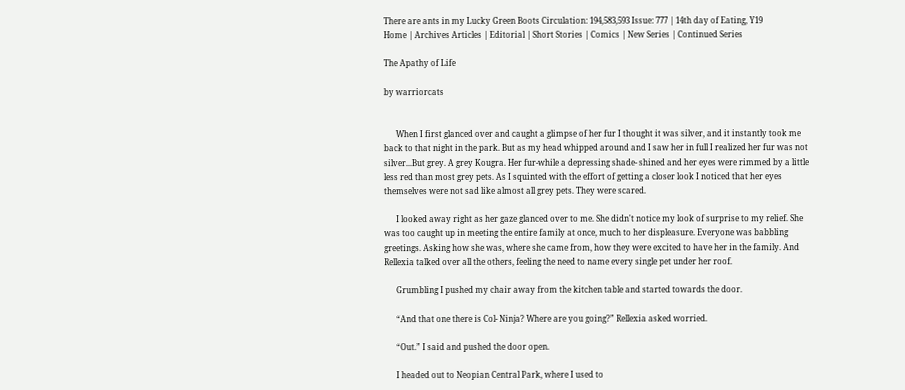There are ants in my Lucky Green Boots Circulation: 194,583,593 Issue: 777 | 14th day of Eating, Y19
Home | Archives Articles | Editorial | Short Stories | Comics | New Series | Continued Series

The Apathy of Life

by warriorcats


      When I first glanced over and caught a glimpse of her fur I thought it was silver, and it instantly took me back to that night in the park. But as my head whipped around and I saw her in full I realized her fur was not silver...But grey. A grey Kougra. Her fur-while a depressing shade- shined and her eyes were rimmed by a little less red than most grey pets. As I squinted with the effort of getting a closer look I noticed that her eyes themselves were not sad like almost all grey pets. They were scared.

      I looked away right as her gaze glanced over to me. She didn't notice my look of surprise to my relief. She was too caught up in meeting the entire family at once, much to her displeasure. Everyone was babbling greetings. Asking how she was, where she came from, how they were excited to have her in the family. And Rellexia talked over all the others, feeling the need to name every single pet under her roof.

      Grumbling I pushed my chair away from the kitchen table and started towards the door.

      “And that one there is Col- Ninja? Where are you going?” Rellexia asked worried.

      “Out.” I said and pushed the door open.

      I headed out to Neopian Central Park, where I used to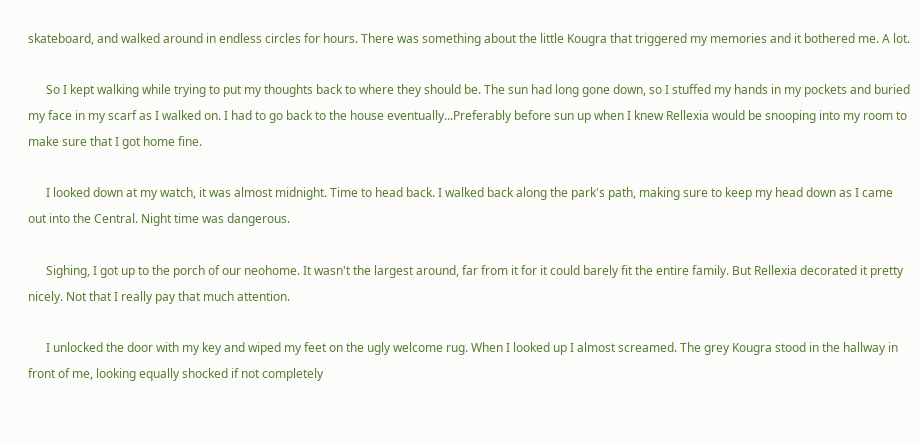skateboard, and walked around in endless circles for hours. There was something about the little Kougra that triggered my memories and it bothered me. A lot.

      So I kept walking while trying to put my thoughts back to where they should be. The sun had long gone down, so I stuffed my hands in my pockets and buried my face in my scarf as I walked on. I had to go back to the house eventually...Preferably before sun up when I knew Rellexia would be snooping into my room to make sure that I got home fine.

      I looked down at my watch, it was almost midnight. Time to head back. I walked back along the park's path, making sure to keep my head down as I came out into the Central. Night time was dangerous.

      Sighing, I got up to the porch of our neohome. It wasn't the largest around, far from it for it could barely fit the entire family. But Rellexia decorated it pretty nicely. Not that I really pay that much attention.

      I unlocked the door with my key and wiped my feet on the ugly welcome rug. When I looked up I almost screamed. The grey Kougra stood in the hallway in front of me, looking equally shocked if not completely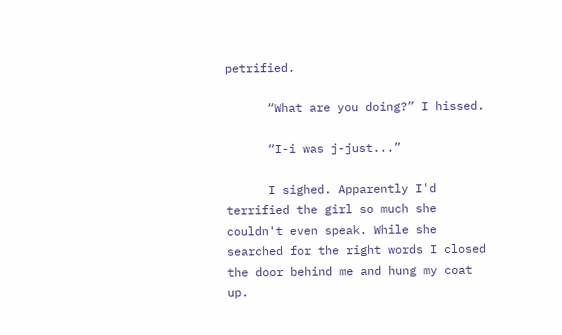petrified.

      “What are you doing?” I hissed.

      “I-i was j-just...”

      I sighed. Apparently I'd terrified the girl so much she couldn't even speak. While she searched for the right words I closed the door behind me and hung my coat up.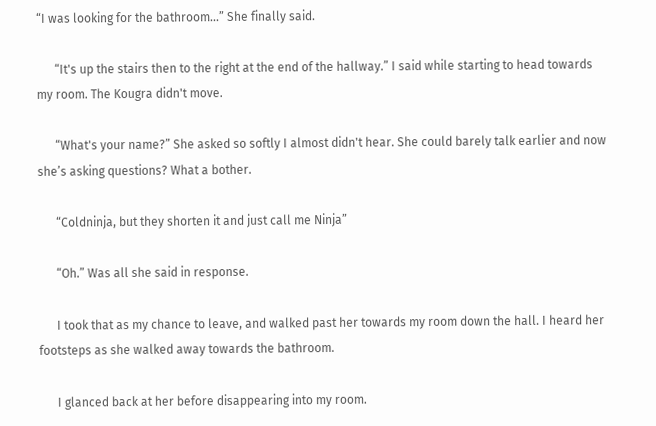“I was looking for the bathroom...” She finally said.

      “It's up the stairs then to the right at the end of the hallway.” I said while starting to head towards my room. The Kougra didn't move.

      “What's your name?” She asked so softly I almost didn't hear. She could barely talk earlier and now she’s asking questions? What a bother.

      “Coldninja, but they shorten it and just call me Ninja”

      “Oh.” Was all she said in response.

      I took that as my chance to leave, and walked past her towards my room down the hall. I heard her footsteps as she walked away towards the bathroom.

      I glanced back at her before disappearing into my room.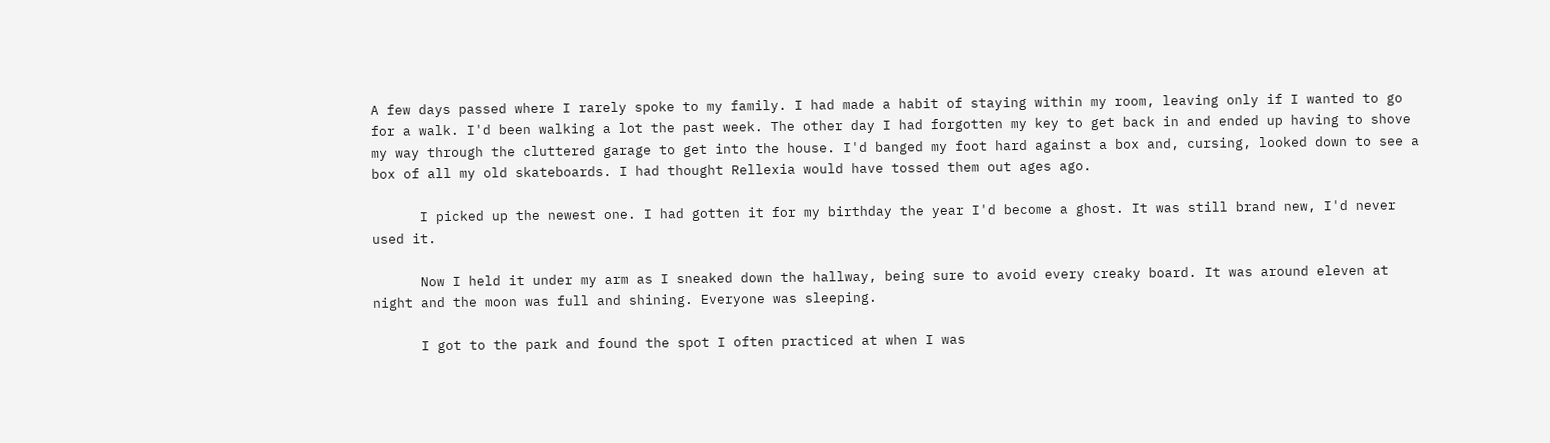A few days passed where I rarely spoke to my family. I had made a habit of staying within my room, leaving only if I wanted to go for a walk. I'd been walking a lot the past week. The other day I had forgotten my key to get back in and ended up having to shove my way through the cluttered garage to get into the house. I'd banged my foot hard against a box and, cursing, looked down to see a box of all my old skateboards. I had thought Rellexia would have tossed them out ages ago.

      I picked up the newest one. I had gotten it for my birthday the year I'd become a ghost. It was still brand new, I'd never used it.

      Now I held it under my arm as I sneaked down the hallway, being sure to avoid every creaky board. It was around eleven at night and the moon was full and shining. Everyone was sleeping.

      I got to the park and found the spot I often practiced at when I was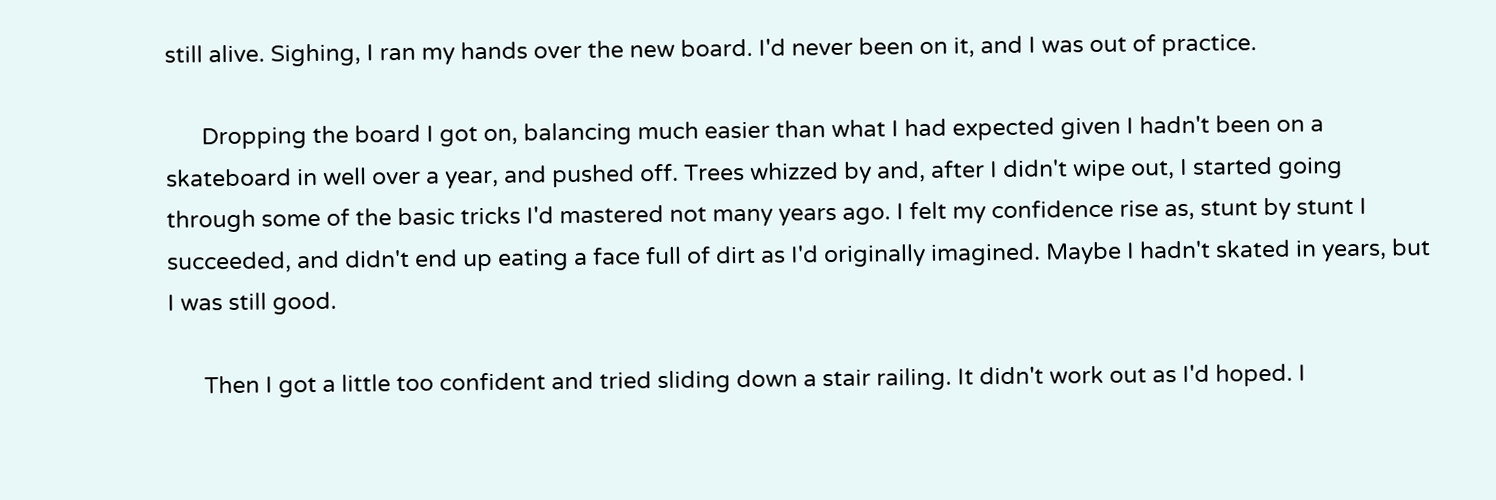still alive. Sighing, I ran my hands over the new board. I'd never been on it, and I was out of practice.

      Dropping the board I got on, balancing much easier than what I had expected given I hadn't been on a skateboard in well over a year, and pushed off. Trees whizzed by and, after I didn't wipe out, I started going through some of the basic tricks I'd mastered not many years ago. I felt my confidence rise as, stunt by stunt I succeeded, and didn't end up eating a face full of dirt as I'd originally imagined. Maybe I hadn't skated in years, but I was still good.

      Then I got a little too confident and tried sliding down a stair railing. It didn't work out as I'd hoped. I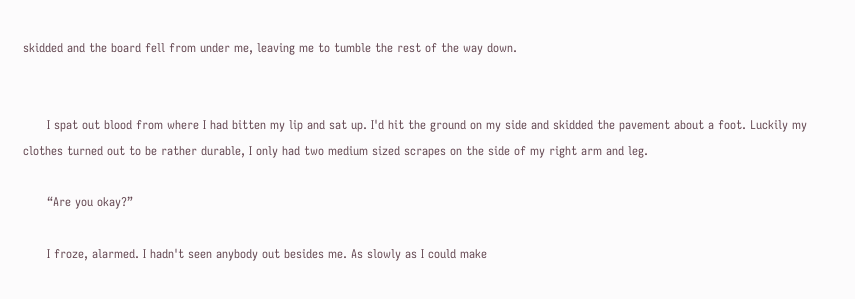skidded and the board fell from under me, leaving me to tumble the rest of the way down.


      I spat out blood from where I had bitten my lip and sat up. I'd hit the ground on my side and skidded the pavement about a foot. Luckily my clothes turned out to be rather durable, I only had two medium sized scrapes on the side of my right arm and leg.

      “Are you okay?”

      I froze, alarmed. I hadn't seen anybody out besides me. As slowly as I could make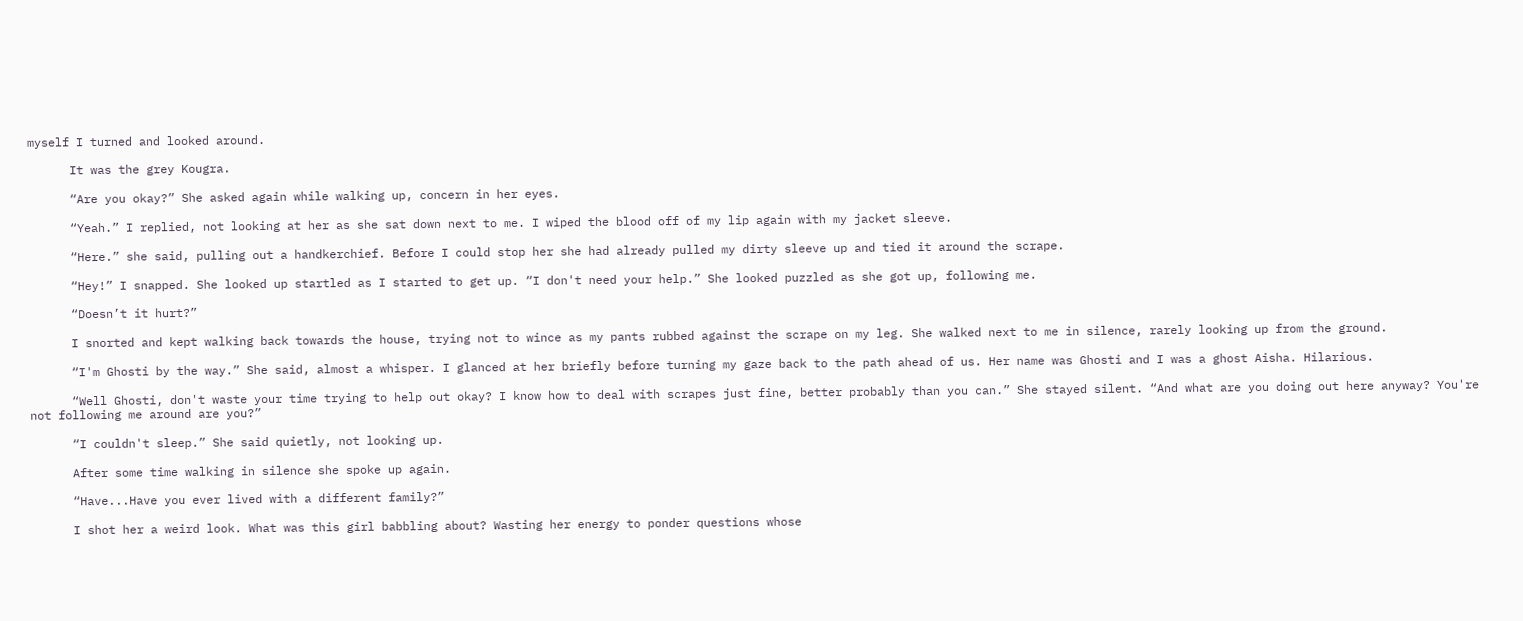myself I turned and looked around.

      It was the grey Kougra.

      “Are you okay?” She asked again while walking up, concern in her eyes.

      “Yeah.” I replied, not looking at her as she sat down next to me. I wiped the blood off of my lip again with my jacket sleeve.

      “Here.” she said, pulling out a handkerchief. Before I could stop her she had already pulled my dirty sleeve up and tied it around the scrape.

      “Hey!” I snapped. She looked up startled as I started to get up. “I don't need your help.” She looked puzzled as she got up, following me.

      “Doesn’t it hurt?”

      I snorted and kept walking back towards the house, trying not to wince as my pants rubbed against the scrape on my leg. She walked next to me in silence, rarely looking up from the ground.

      “I'm Ghosti by the way.” She said, almost a whisper. I glanced at her briefly before turning my gaze back to the path ahead of us. Her name was Ghosti and I was a ghost Aisha. Hilarious.

      “Well Ghosti, don't waste your time trying to help out okay? I know how to deal with scrapes just fine, better probably than you can.” She stayed silent. “And what are you doing out here anyway? You're not following me around are you?”

      “I couldn't sleep.” She said quietly, not looking up.

      After some time walking in silence she spoke up again.

      “Have...Have you ever lived with a different family?”

      I shot her a weird look. What was this girl babbling about? Wasting her energy to ponder questions whose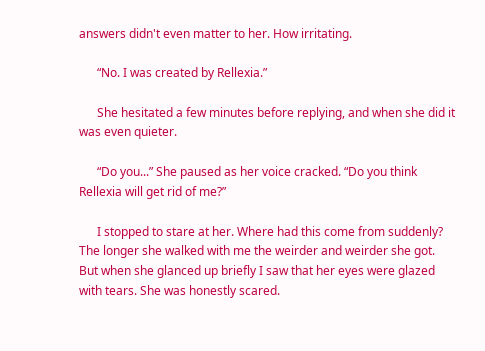answers didn't even matter to her. How irritating.

      “No. I was created by Rellexia.”

      She hesitated a few minutes before replying, and when she did it was even quieter.

      “Do you...” She paused as her voice cracked. “Do you think Rellexia will get rid of me?”

      I stopped to stare at her. Where had this come from suddenly? The longer she walked with me the weirder and weirder she got. But when she glanced up briefly I saw that her eyes were glazed with tears. She was honestly scared.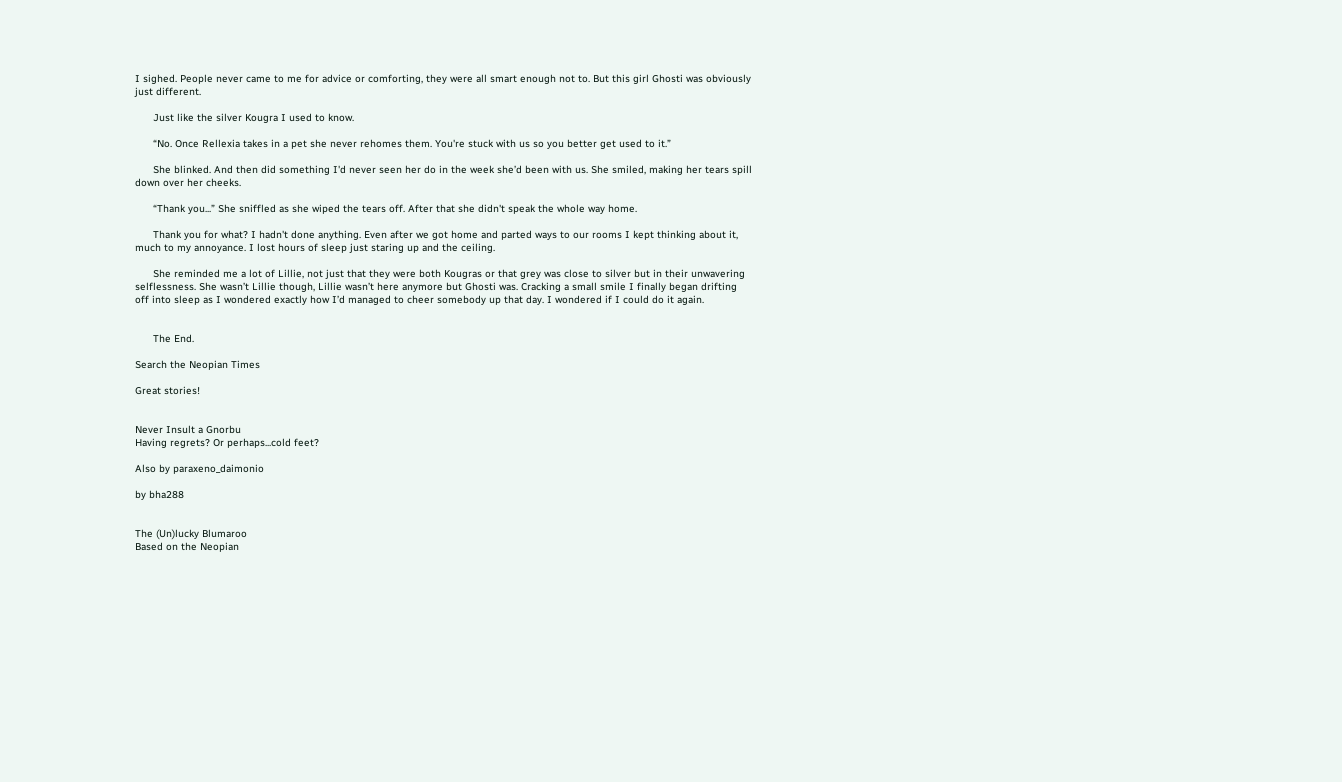I sighed. People never came to me for advice or comforting, they were all smart enough not to. But this girl Ghosti was obviously just different.

      Just like the silver Kougra I used to know.

      “No. Once Rellexia takes in a pet she never rehomes them. You're stuck with us so you better get used to it.”

      She blinked. And then did something I'd never seen her do in the week she’d been with us. She smiled, making her tears spill down over her cheeks.

      “Thank you...” She sniffled as she wiped the tears off. After that she didn't speak the whole way home.

      Thank you for what? I hadn't done anything. Even after we got home and parted ways to our rooms I kept thinking about it, much to my annoyance. I lost hours of sleep just staring up and the ceiling.

      She reminded me a lot of Lillie, not just that they were both Kougras or that grey was close to silver but in their unwavering selflessness. She wasn’t Lillie though, Lillie wasn’t here anymore but Ghosti was. Cracking a small smile I finally began drifting off into sleep as I wondered exactly how I’d managed to cheer somebody up that day. I wondered if I could do it again.


      The End.

Search the Neopian Times

Great stories!


Never Insult a Gnorbu
Having regrets? Or perhaps...cold feet?

Also by paraxeno_daimonio

by bha288


The (Un)lucky Blumaroo
Based on the Neopian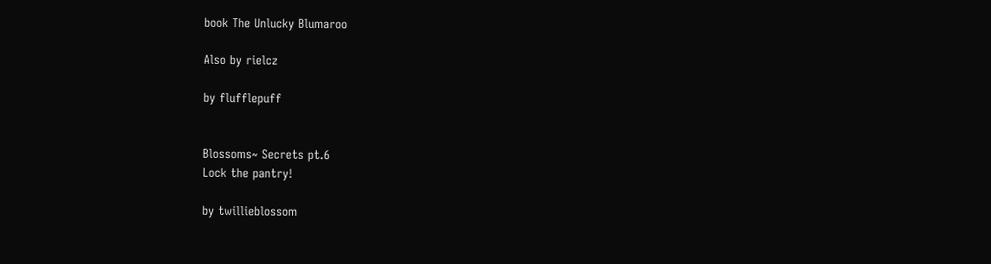book The Unlucky Blumaroo

Also by rielcz

by flufflepuff


Blossoms~ Secrets pt.6
Lock the pantry!

by twillieblossom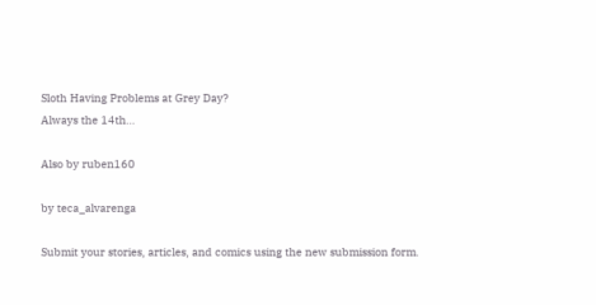Sloth Having Problems at Grey Day?
Always the 14th...

Also by ruben160

by teca_alvarenga

Submit your stories, articles, and comics using the new submission form.